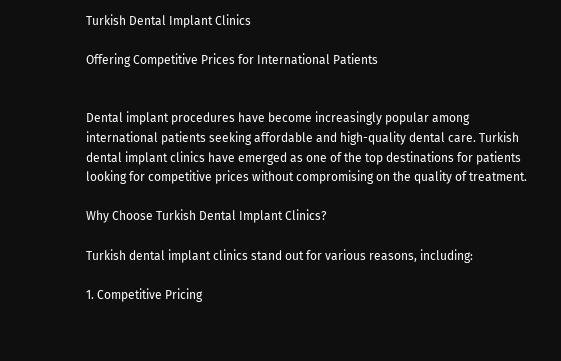Turkish Dental Implant Clinics

Offering Competitive Prices for International Patients


Dental implant procedures have become increasingly popular among international patients seeking affordable and high-quality dental care. Turkish dental implant clinics have emerged as one of the top destinations for patients looking for competitive prices without compromising on the quality of treatment.

Why Choose Turkish Dental Implant Clinics?

Turkish dental implant clinics stand out for various reasons, including:

1. Competitive Pricing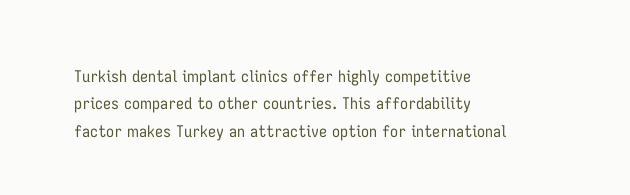Turkish dental implant clinics offer highly competitive prices compared to other countries. This affordability factor makes Turkey an attractive option for international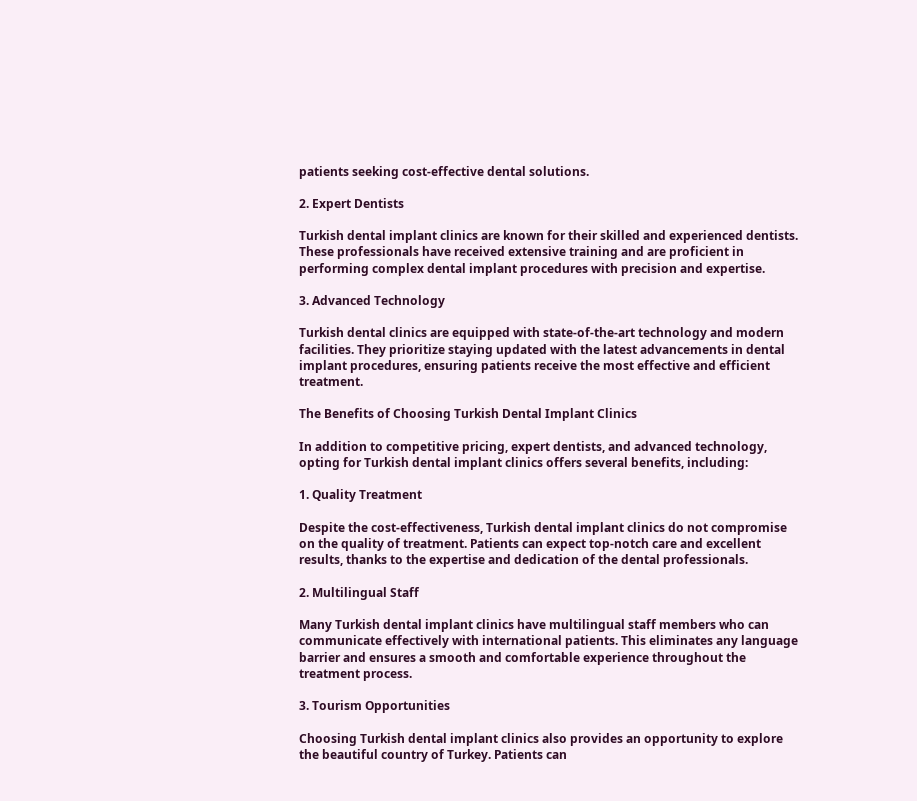patients seeking cost-effective dental solutions.

2. Expert Dentists

Turkish dental implant clinics are known for their skilled and experienced dentists. These professionals have received extensive training and are proficient in performing complex dental implant procedures with precision and expertise.

3. Advanced Technology

Turkish dental clinics are equipped with state-of-the-art technology and modern facilities. They prioritize staying updated with the latest advancements in dental implant procedures, ensuring patients receive the most effective and efficient treatment.

The Benefits of Choosing Turkish Dental Implant Clinics

In addition to competitive pricing, expert dentists, and advanced technology, opting for Turkish dental implant clinics offers several benefits, including:

1. Quality Treatment

Despite the cost-effectiveness, Turkish dental implant clinics do not compromise on the quality of treatment. Patients can expect top-notch care and excellent results, thanks to the expertise and dedication of the dental professionals.

2. Multilingual Staff

Many Turkish dental implant clinics have multilingual staff members who can communicate effectively with international patients. This eliminates any language barrier and ensures a smooth and comfortable experience throughout the treatment process.

3. Tourism Opportunities

Choosing Turkish dental implant clinics also provides an opportunity to explore the beautiful country of Turkey. Patients can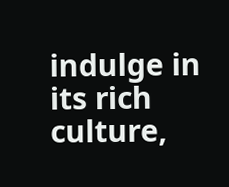indulge in its rich culture,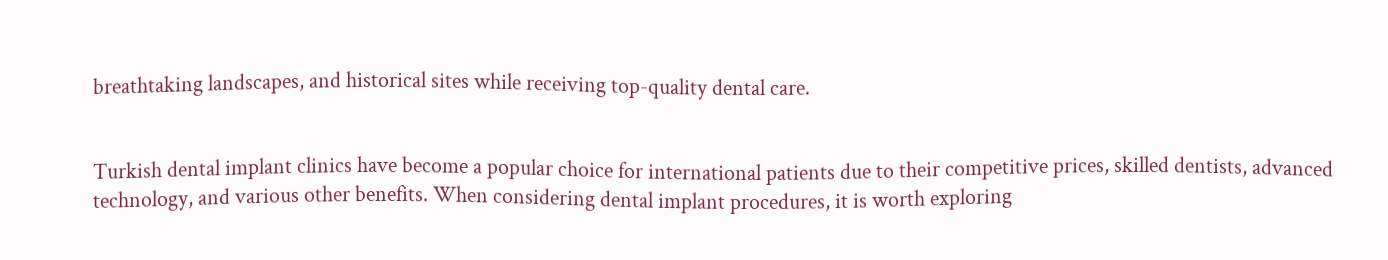breathtaking landscapes, and historical sites while receiving top-quality dental care.


Turkish dental implant clinics have become a popular choice for international patients due to their competitive prices, skilled dentists, advanced technology, and various other benefits. When considering dental implant procedures, it is worth exploring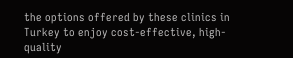the options offered by these clinics in Turkey to enjoy cost-effective, high-quality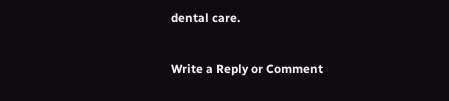dental care.

Write a Reply or Comment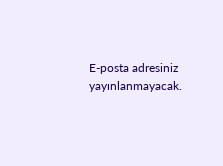E-posta adresiniz yayınlanmayacak.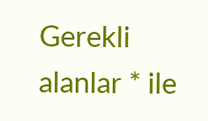Gerekli alanlar * ile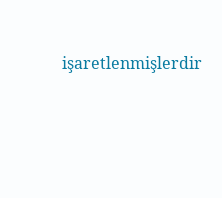işaretlenmişlerdir